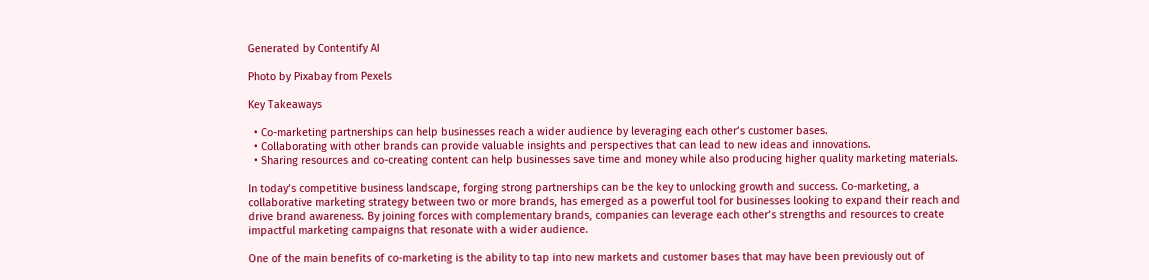Generated by Contentify AI

Photo by Pixabay from Pexels

Key Takeaways

  • Co-marketing partnerships can help businesses reach a wider audience by leveraging each other’s customer bases.
  • Collaborating with other brands can provide valuable insights and perspectives that can lead to new ideas and innovations.
  • Sharing resources and co-creating content can help businesses save time and money while also producing higher quality marketing materials.

In today’s competitive business landscape, forging strong partnerships can be the key to unlocking growth and success. Co-marketing, a collaborative marketing strategy between two or more brands, has emerged as a powerful tool for businesses looking to expand their reach and drive brand awareness. By joining forces with complementary brands, companies can leverage each other’s strengths and resources to create impactful marketing campaigns that resonate with a wider audience.

One of the main benefits of co-marketing is the ability to tap into new markets and customer bases that may have been previously out of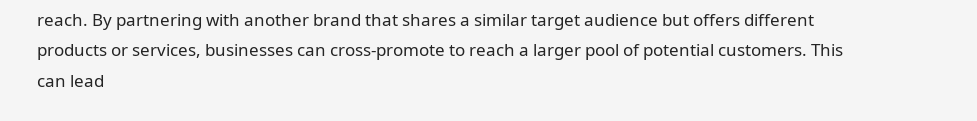reach. By partnering with another brand that shares a similar target audience but offers different products or services, businesses can cross-promote to reach a larger pool of potential customers. This can lead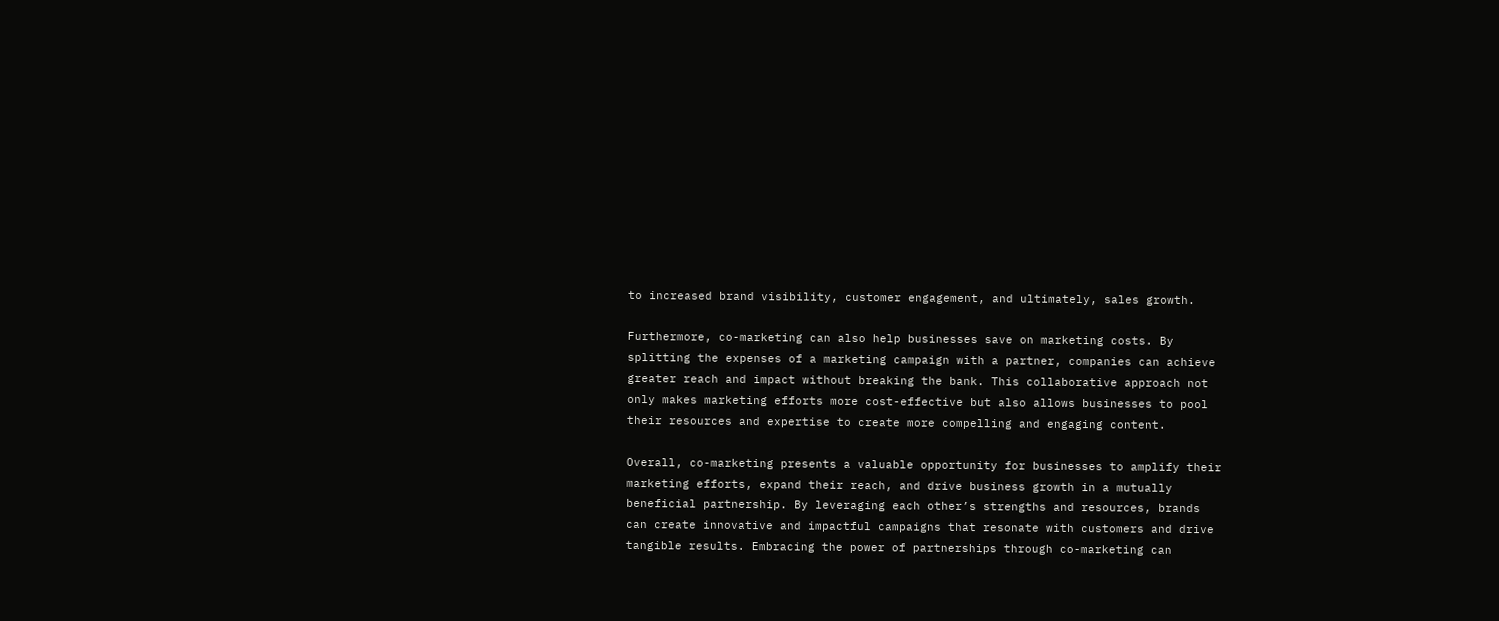to increased brand visibility, customer engagement, and ultimately, sales growth.

Furthermore, co-marketing can also help businesses save on marketing costs. By splitting the expenses of a marketing campaign with a partner, companies can achieve greater reach and impact without breaking the bank. This collaborative approach not only makes marketing efforts more cost-effective but also allows businesses to pool their resources and expertise to create more compelling and engaging content.

Overall, co-marketing presents a valuable opportunity for businesses to amplify their marketing efforts, expand their reach, and drive business growth in a mutually beneficial partnership. By leveraging each other’s strengths and resources, brands can create innovative and impactful campaigns that resonate with customers and drive tangible results. Embracing the power of partnerships through co-marketing can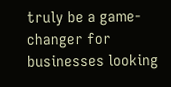truly be a game-changer for businesses looking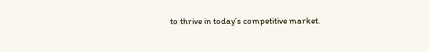to thrive in today’s competitive market.